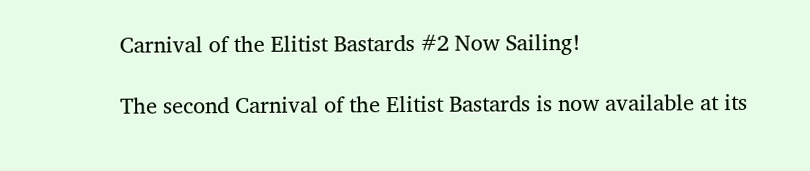Carnival of the Elitist Bastards #2 Now Sailing!

The second Carnival of the Elitist Bastards is now available at its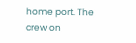home port. The crew on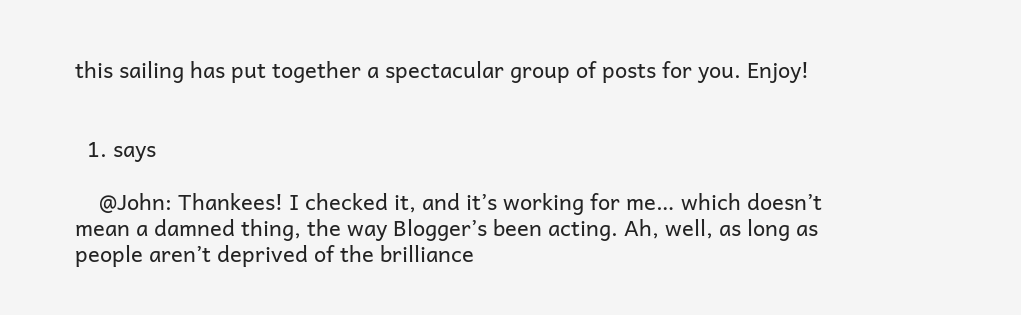this sailing has put together a spectacular group of posts for you. Enjoy!


  1. says

    @John: Thankees! I checked it, and it’s working for me… which doesn’t mean a damned thing, the way Blogger’s been acting. Ah, well, as long as people aren’t deprived of the brilliance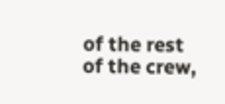of the rest of the crew,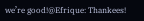we’re good!@Efrique: Thankees!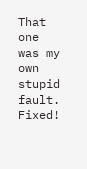That one was my own stupid fault. Fixed!